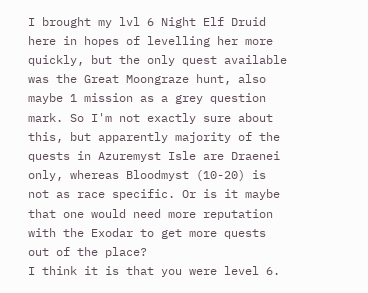I brought my lvl 6 Night Elf Druid here in hopes of levelling her more quickly, but the only quest available was the Great Moongraze hunt, also maybe 1 mission as a grey question mark. So I'm not exactly sure about this, but apparently majority of the quests in Azuremyst Isle are Draenei only, whereas Bloodmyst (10-20) is not as race specific. Or is it maybe that one would need more reputation with the Exodar to get more quests out of the place?
I think it is that you were level 6.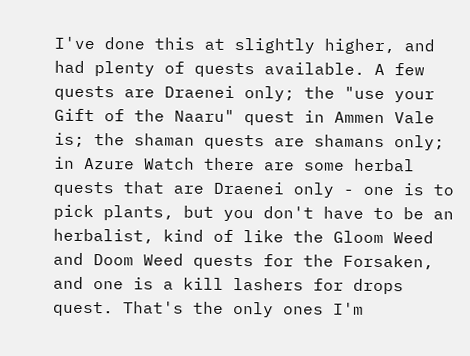I've done this at slightly higher, and had plenty of quests available. A few quests are Draenei only; the "use your Gift of the Naaru" quest in Ammen Vale is; the shaman quests are shamans only; in Azure Watch there are some herbal quests that are Draenei only - one is to pick plants, but you don't have to be an herbalist, kind of like the Gloom Weed and Doom Weed quests for the Forsaken, and one is a kill lashers for drops quest. That's the only ones I'm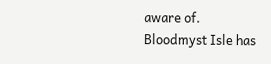aware of.
Bloodmyst Isle has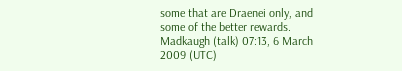some that are Draenei only, and some of the better rewards. Madkaugh (talk) 07:13, 6 March 2009 (UTC)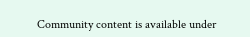Community content is available under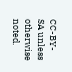CC-BY-SA unless otherwise noted.